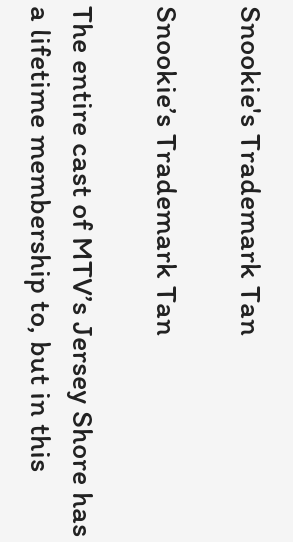Snookie's Trademark Tan

Snookie’s Trademark Tan

The entire cast of MTV’s Jersey Shore has a lifetime membership to, but in this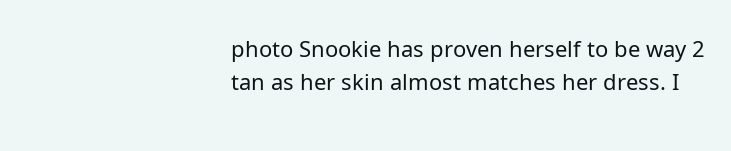photo Snookie has proven herself to be way 2 tan as her skin almost matches her dress. I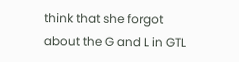think that she forgot about the G and L in GTL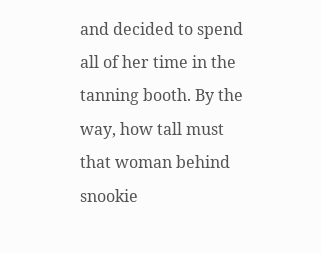and decided to spend all of her time in the tanning booth. By the way, how tall must that woman behind snookie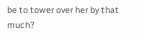be to tower over her by that much?